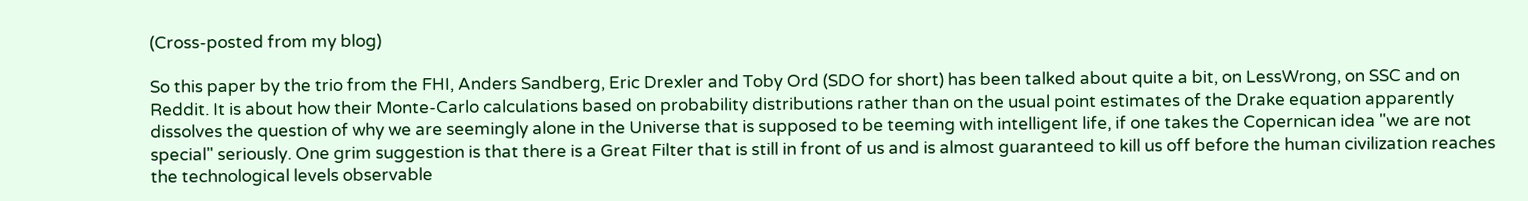(Cross-posted from my blog)

So this paper by the trio from the FHI, Anders Sandberg, Eric Drexler and Toby Ord (SDO for short) has been talked about quite a bit, on LessWrong, on SSC and on Reddit. It is about how their Monte-Carlo calculations based on probability distributions rather than on the usual point estimates of the Drake equation apparently dissolves the question of why we are seemingly alone in the Universe that is supposed to be teeming with intelligent life, if one takes the Copernican idea "we are not special" seriously. One grim suggestion is that there is a Great Filter that is still in front of us and is almost guaranteed to kill us off before the human civilization reaches the technological levels observable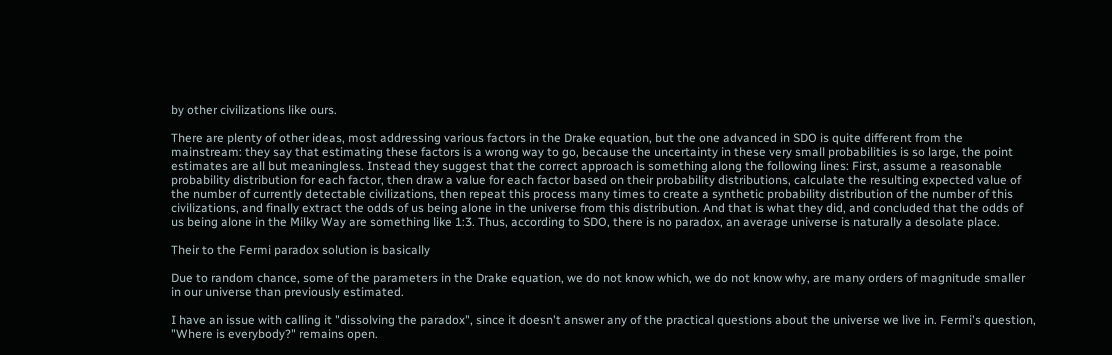by other civilizations like ours.

There are plenty of other ideas, most addressing various factors in the Drake equation, but the one advanced in SDO is quite different from the mainstream: they say that estimating these factors is a wrong way to go, because the uncertainty in these very small probabilities is so large, the point estimates are all but meaningless. Instead they suggest that the correct approach is something along the following lines: First, assume a reasonable probability distribution for each factor, then draw a value for each factor based on their probability distributions, calculate the resulting expected value of the number of currently detectable civilizations, then repeat this process many times to create a synthetic probability distribution of the number of this civilizations, and finally extract the odds of us being alone in the universe from this distribution. And that is what they did, and concluded that the odds of us being alone in the Milky Way are something like 1:3. Thus, according to SDO, there is no paradox, an average universe is naturally a desolate place.

Their to the Fermi paradox solution is basically

Due to random chance, some of the parameters in the Drake equation, we do not know which, we do not know why, are many orders of magnitude smaller in our universe than previously estimated.

I have an issue with calling it "dissolving the paradox", since it doesn't answer any of the practical questions about the universe we live in. Fermi's question, "Where is everybody?" remains open.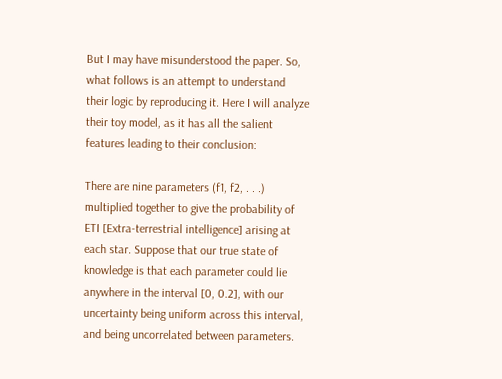But I may have misunderstood the paper. So, what follows is an attempt to understand their logic by reproducing it. Here I will analyze their toy model, as it has all the salient features leading to their conclusion:

There are nine parameters (f1, f2, . . .) multiplied together to give the probability of ETI [Extra-terrestrial intelligence] arising at each star. Suppose that our true state of knowledge is that each parameter could lie anywhere in the interval [0, 0.2], with our uncertainty being uniform across this interval, and being uncorrelated between parameters.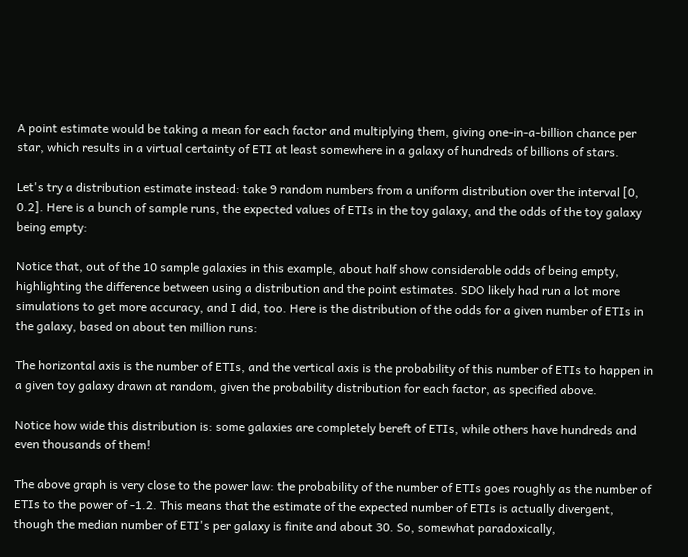A point estimate would be taking a mean for each factor and multiplying them, giving one-in-a-billion chance per star, which results in a virtual certainty of ETI at least somewhere in a galaxy of hundreds of billions of stars.

Let's try a distribution estimate instead: take 9 random numbers from a uniform distribution over the interval [0, 0.2]. Here is a bunch of sample runs, the expected values of ETIs in the toy galaxy, and the odds of the toy galaxy being empty:

Notice that, out of the 10 sample galaxies in this example, about half show considerable odds of being empty, highlighting the difference between using a distribution and the point estimates. SDO likely had run a lot more simulations to get more accuracy, and I did, too. Here is the distribution of the odds for a given number of ETIs in the galaxy, based on about ten million runs:

The horizontal axis is the number of ETIs, and the vertical axis is the probability of this number of ETIs to happen in a given toy galaxy drawn at random, given the probability distribution for each factor, as specified above.

Notice how wide this distribution is: some galaxies are completely bereft of ETIs, while others have hundreds and even thousands of them!

The above graph is very close to the power law: the probability of the number of ETIs goes roughly as the number of ETIs to the power of -1.2. This means that the estimate of the expected number of ETIs is actually divergent, though the median number of ETI's per galaxy is finite and about 30. So, somewhat paradoxically,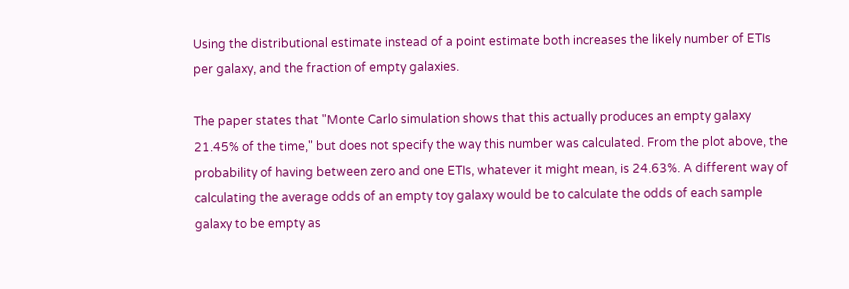Using the distributional estimate instead of a point estimate both increases the likely number of ETIs per galaxy, and the fraction of empty galaxies.

The paper states that "Monte Carlo simulation shows that this actually produces an empty galaxy 21.45% of the time," but does not specify the way this number was calculated. From the plot above, the probability of having between zero and one ETIs, whatever it might mean, is 24.63%. A different way of calculating the average odds of an empty toy galaxy would be to calculate the odds of each sample galaxy to be empty as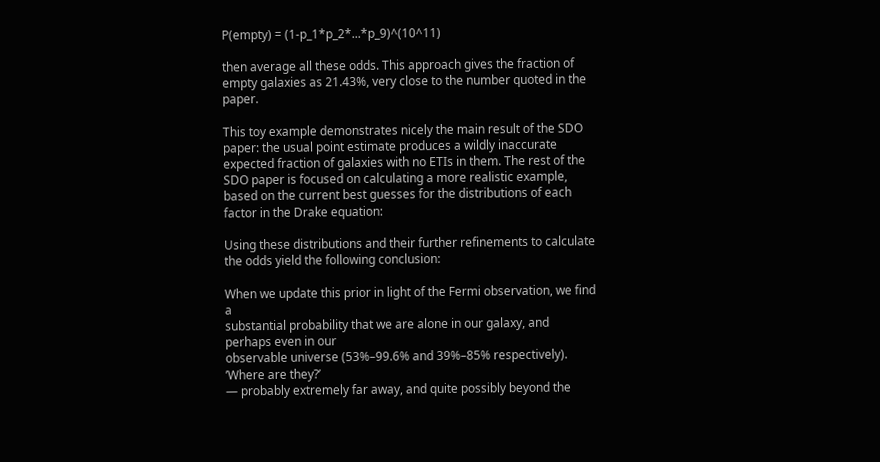P(empty) = (1-p_1*p_2*...*p_9)^(10^11)

then average all these odds. This approach gives the fraction of empty galaxies as 21.43%, very close to the number quoted in the paper.

This toy example demonstrates nicely the main result of the SDO paper: the usual point estimate produces a wildly inaccurate expected fraction of galaxies with no ETIs in them. The rest of the SDO paper is focused on calculating a more realistic example, based on the current best guesses for the distributions of each factor in the Drake equation:

Using these distributions and their further refinements to calculate the odds yield the following conclusion:

When we update this prior in light of the Fermi observation, we find a
substantial probability that we are alone in our galaxy, and perhaps even in our
observable universe (53%–99.6% and 39%–85% respectively). ’Where are they?’
— probably extremely far away, and quite possibly beyond the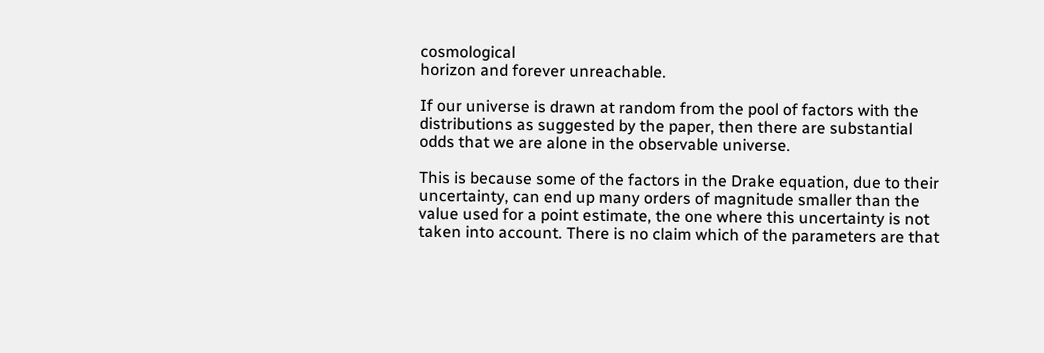cosmological
horizon and forever unreachable.

If our universe is drawn at random from the pool of factors with the distributions as suggested by the paper, then there are substantial odds that we are alone in the observable universe.

This is because some of the factors in the Drake equation, due to their uncertainty, can end up many orders of magnitude smaller than the value used for a point estimate, the one where this uncertainty is not taken into account. There is no claim which of the parameters are that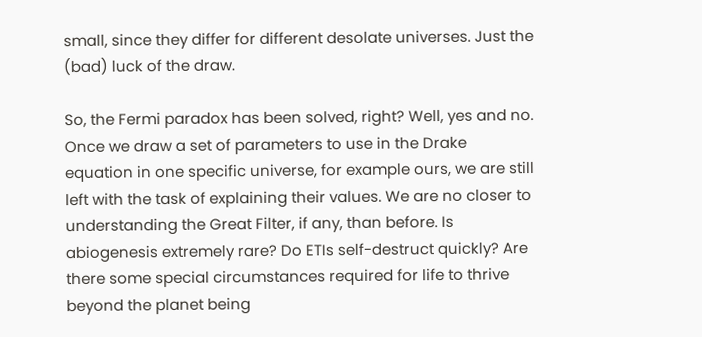small, since they differ for different desolate universes. Just the (bad) luck of the draw.

So, the Fermi paradox has been solved, right? Well, yes and no. Once we draw a set of parameters to use in the Drake equation in one specific universe, for example ours, we are still left with the task of explaining their values. We are no closer to understanding the Great Filter, if any, than before. Is abiogenesis extremely rare? Do ETIs self-destruct quickly? Are there some special circumstances required for life to thrive beyond the planet being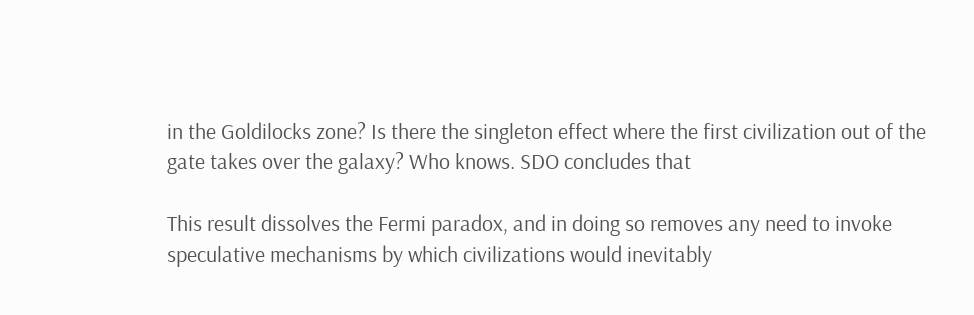in the Goldilocks zone? Is there the singleton effect where the first civilization out of the gate takes over the galaxy? Who knows. SDO concludes that

This result dissolves the Fermi paradox, and in doing so removes any need to invoke speculative mechanisms by which civilizations would inevitably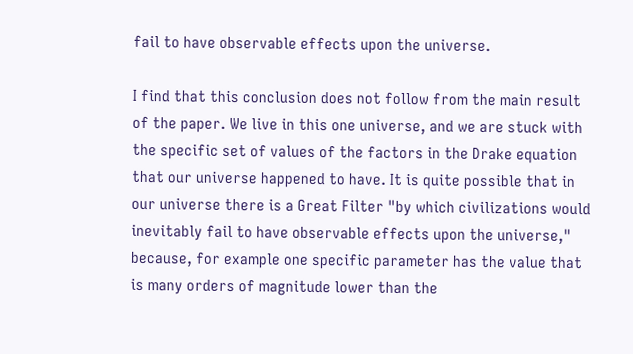fail to have observable effects upon the universe.

I find that this conclusion does not follow from the main result of the paper. We live in this one universe, and we are stuck with the specific set of values of the factors in the Drake equation that our universe happened to have. It is quite possible that in our universe there is a Great Filter "by which civilizations would inevitably fail to have observable effects upon the universe," because, for example one specific parameter has the value that is many orders of magnitude lower than the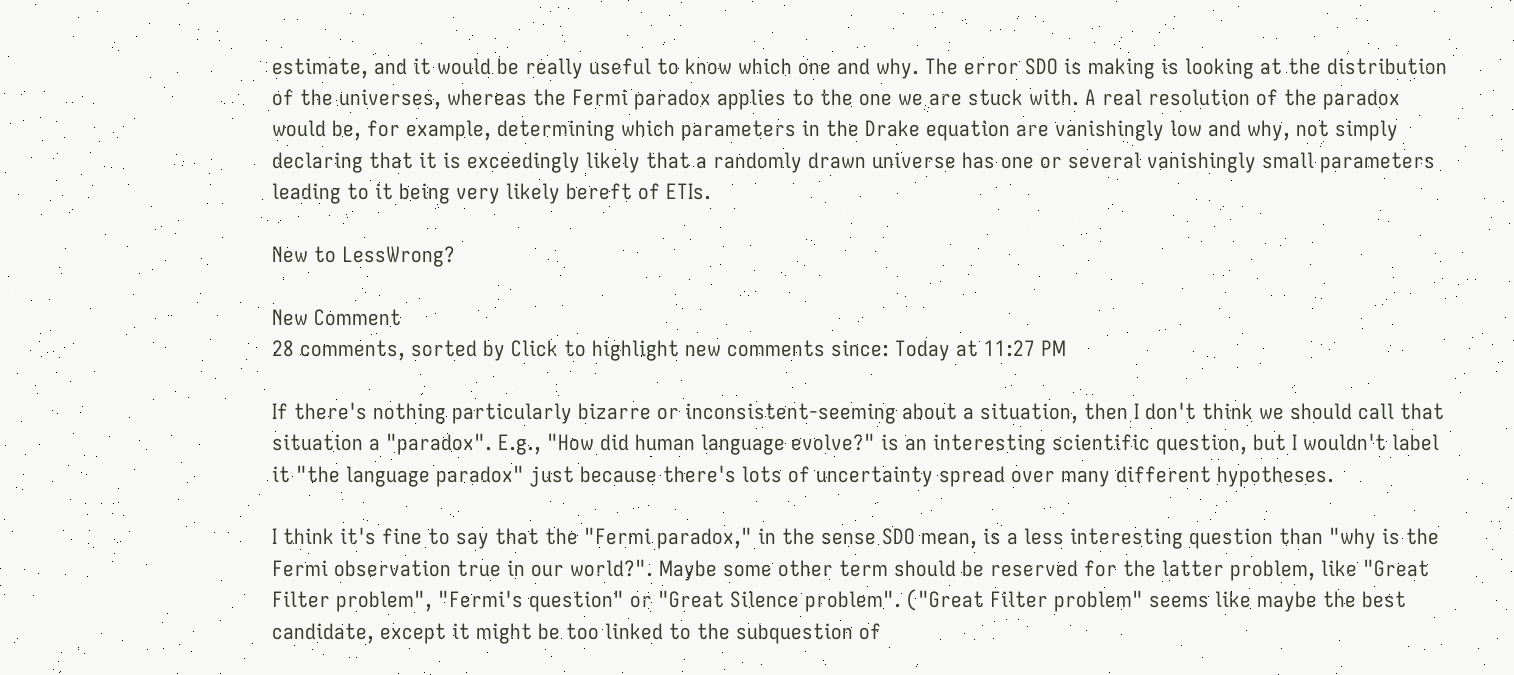estimate, and it would be really useful to know which one and why. The error SDO is making is looking at the distribution of the universes, whereas the Fermi paradox applies to the one we are stuck with. A real resolution of the paradox would be, for example, determining which parameters in the Drake equation are vanishingly low and why, not simply declaring that it is exceedingly likely that a randomly drawn universe has one or several vanishingly small parameters leading to it being very likely bereft of ETIs.

New to LessWrong?

New Comment
28 comments, sorted by Click to highlight new comments since: Today at 11:27 PM

If there's nothing particularly bizarre or inconsistent-seeming about a situation, then I don't think we should call that situation a "paradox". E.g., "How did human language evolve?" is an interesting scientific question, but I wouldn't label it "the language paradox" just because there's lots of uncertainty spread over many different hypotheses.

I think it's fine to say that the "Fermi paradox," in the sense SDO mean, is a less interesting question than "why is the Fermi observation true in our world?". Maybe some other term should be reserved for the latter problem, like "Great Filter problem", "Fermi's question" or "Great Silence problem". ("Great Filter problem" seems like maybe the best candidate, except it might be too linked to the subquestion of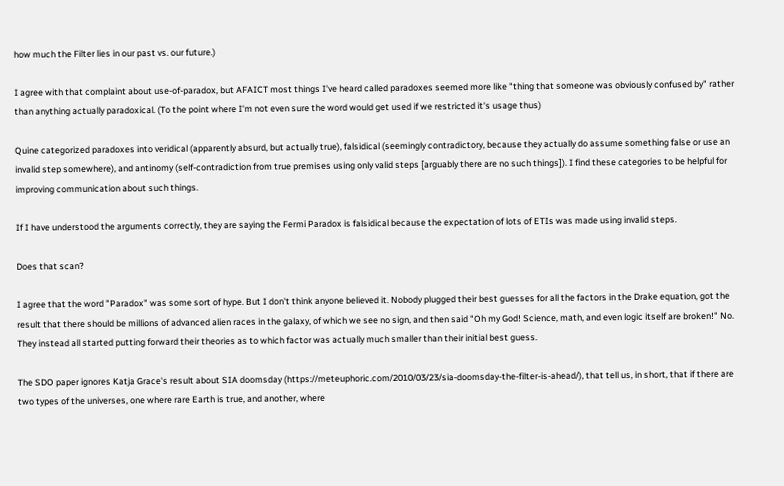how much the Filter lies in our past vs. our future.)

I agree with that complaint about use-of-paradox, but AFAICT most things I've heard called paradoxes seemed more like "thing that someone was obviously confused by" rather than anything actually paradoxical. (To the point where I'm not even sure the word would get used if we restricted it's usage thus)

Quine categorized paradoxes into veridical (apparently absurd, but actually true), falsidical (seemingly contradictory, because they actually do assume something false or use an invalid step somewhere), and antinomy (self-contradiction from true premises using only valid steps [arguably there are no such things]). I find these categories to be helpful for improving communication about such things.

If I have understood the arguments correctly, they are saying the Fermi Paradox is falsidical because the expectation of lots of ETIs was made using invalid steps.

Does that scan?

I agree that the word "Paradox" was some sort of hype. But I don't think anyone believed it. Nobody plugged their best guesses for all the factors in the Drake equation, got the result that there should be millions of advanced alien races in the galaxy, of which we see no sign, and then said "Oh my God! Science, math, and even logic itself are broken!" No. They instead all started putting forward their theories as to which factor was actually much smaller than their initial best guess.

The SDO paper ignores Katja Grace's result about SIA doomsday (https://meteuphoric.com/2010/03/23/sia-doomsday-the-filter-is-ahead/), that tell us, in short, that if there are two types of the universes, one where rare Earth is true, and another, where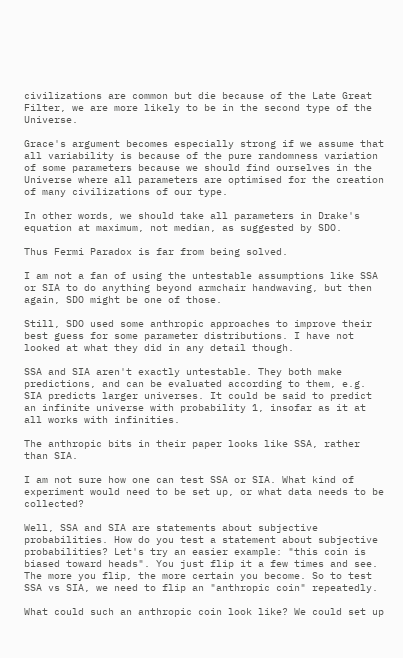civilizations are common but die because of the Late Great Filter, we are more likely to be in the second type of the Universe.

Grace's argument becomes especially strong if we assume that all variability is because of the pure randomness variation of some parameters because we should find ourselves in the Universe where all parameters are optimised for the creation of many civilizations of our type.

In other words, we should take all parameters in Drake's equation at maximum, not median, as suggested by SDO.

Thus Fermi Paradox is far from being solved.

I am not a fan of using the untestable assumptions like SSA or SIA to do anything beyond armchair handwaving, but then again, SDO might be one of those.

Still, SDO used some anthropic approaches to improve their best guess for some parameter distributions. I have not looked at what they did in any detail though.

SSA and SIA aren't exactly untestable. They both make predictions, and can be evaluated according to them, e.g. SIA predicts larger universes. It could be said to predict an infinite universe with probability 1, insofar as it at all works with infinities.

The anthropic bits in their paper looks like SSA, rather than SIA.

I am not sure how one can test SSA or SIA. What kind of experiment would need to be set up, or what data needs to be collected?

Well, SSA and SIA are statements about subjective probabilities. How do you test a statement about subjective probabilities? Let's try an easier example: "this coin is biased toward heads". You just flip it a few times and see. The more you flip, the more certain you become. So to test SSA vs SIA, we need to flip an "anthropic coin" repeatedly.

What could such an anthropic coin look like? We could set up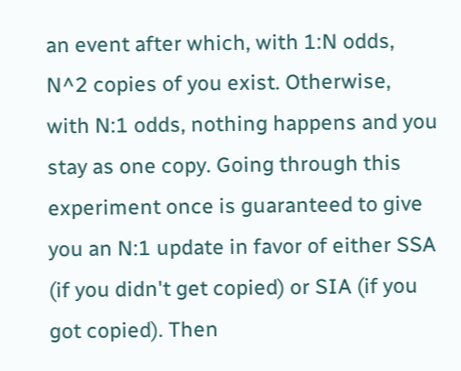an event after which, with 1:N odds, N^2 copies of you exist. Otherwise, with N:1 odds, nothing happens and you stay as one copy. Going through this experiment once is guaranteed to give you an N:1 update in favor of either SSA (if you didn't get copied) or SIA (if you got copied). Then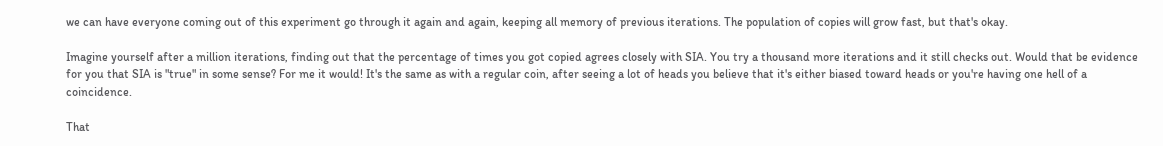we can have everyone coming out of this experiment go through it again and again, keeping all memory of previous iterations. The population of copies will grow fast, but that's okay.

Imagine yourself after a million iterations, finding out that the percentage of times you got copied agrees closely with SIA. You try a thousand more iterations and it still checks out. Would that be evidence for you that SIA is "true" in some sense? For me it would! It's the same as with a regular coin, after seeing a lot of heads you believe that it's either biased toward heads or you're having one hell of a coincidence.

That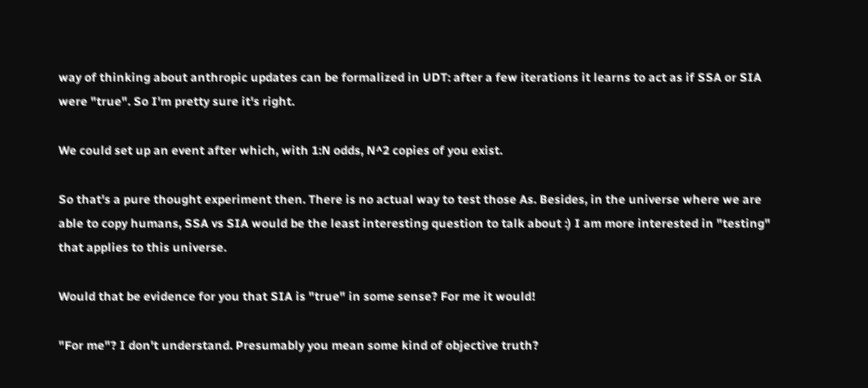way of thinking about anthropic updates can be formalized in UDT: after a few iterations it learns to act as if SSA or SIA were "true". So I'm pretty sure it's right.

We could set up an event after which, with 1:N odds, N^2 copies of you exist.

So that's a pure thought experiment then. There is no actual way to test those As. Besides, in the universe where we are able to copy humans, SSA vs SIA would be the least interesting question to talk about :) I am more interested in "testing" that applies to this universe.

Would that be evidence for you that SIA is "true" in some sense? For me it would!

"For me"? I don't understand. Presumably you mean some kind of objective truth?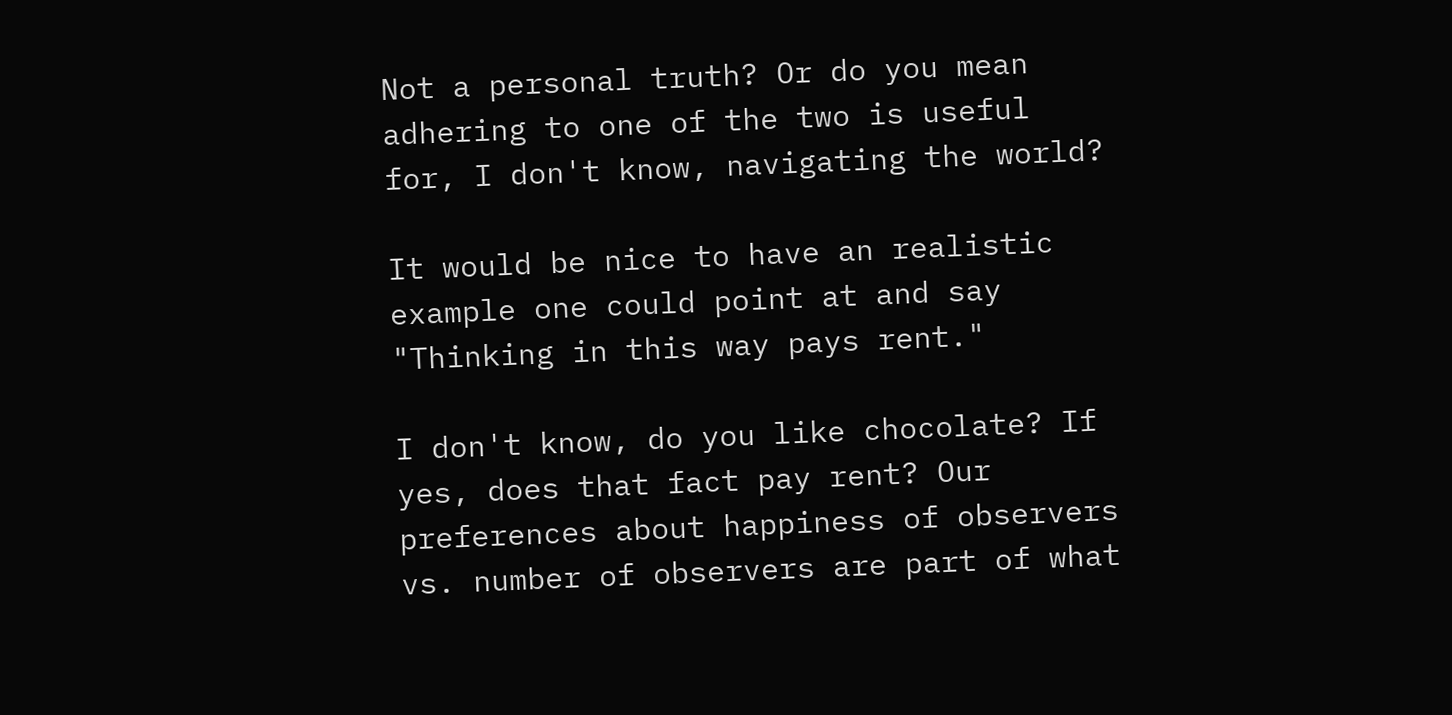Not a personal truth? Or do you mean adhering to one of the two is useful for, I don't know, navigating the world?

It would be nice to have an realistic example one could point at and say "Thinking in this way pays rent."

I don't know, do you like chocolate? If yes, does that fact pay rent? Our preferences about happiness of observers vs. number of observers are part of what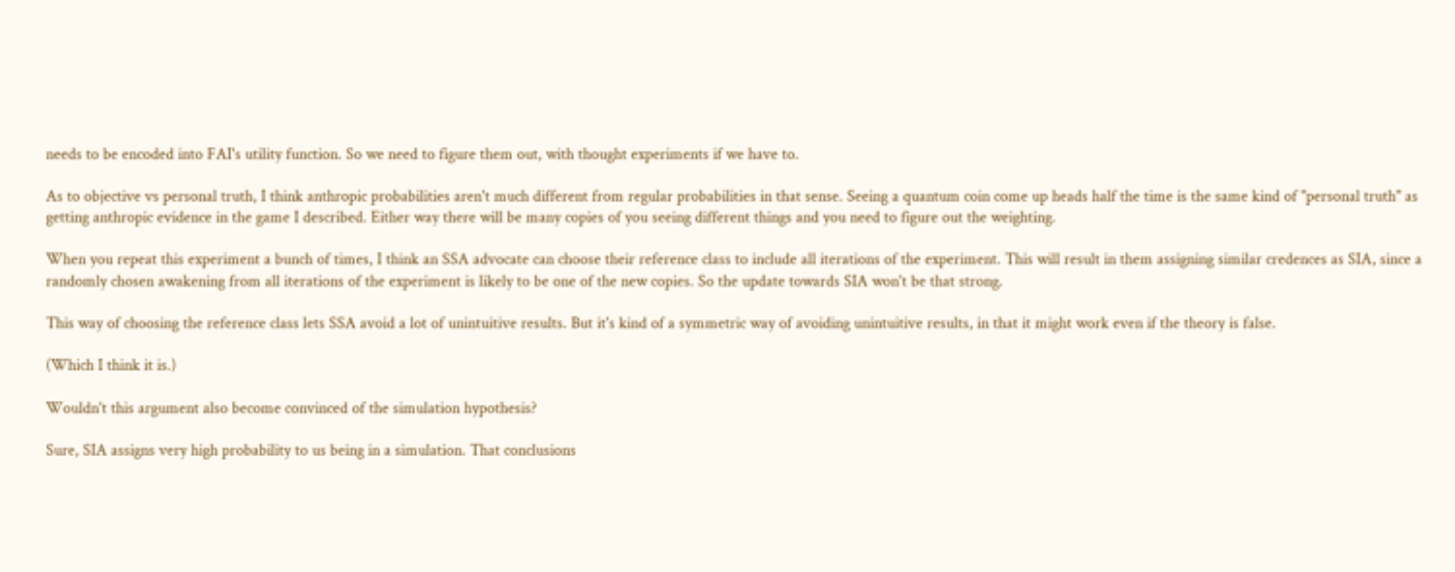needs to be encoded into FAI's utility function. So we need to figure them out, with thought experiments if we have to.

As to objective vs personal truth, I think anthropic probabilities aren't much different from regular probabilities in that sense. Seeing a quantum coin come up heads half the time is the same kind of "personal truth" as getting anthropic evidence in the game I described. Either way there will be many copies of you seeing different things and you need to figure out the weighting.

When you repeat this experiment a bunch of times, I think an SSA advocate can choose their reference class to include all iterations of the experiment. This will result in them assigning similar credences as SIA, since a randomly chosen awakening from all iterations of the experiment is likely to be one of the new copies. So the update towards SIA won't be that strong.

This way of choosing the reference class lets SSA avoid a lot of unintuitive results. But it's kind of a symmetric way of avoiding unintuitive results, in that it might work even if the theory is false.

(Which I think it is.)

Wouldn't this argument also become convinced of the simulation hypothesis?

Sure, SIA assigns very high probability to us being in a simulation. That conclusions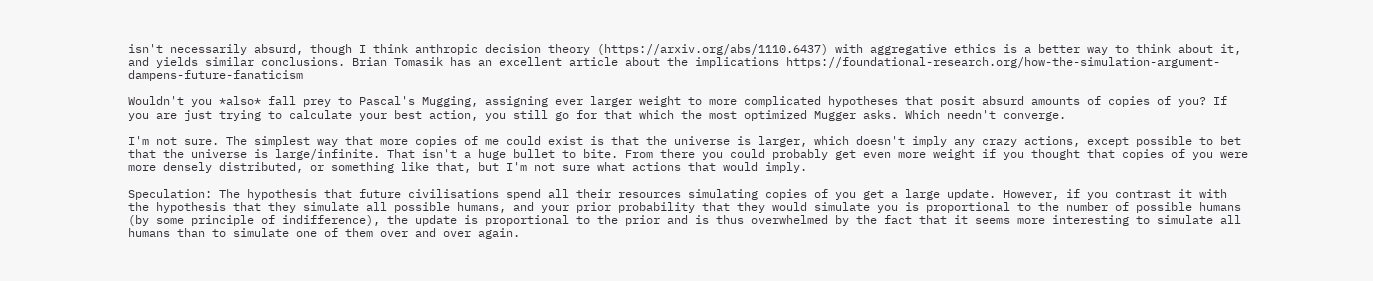isn't necessarily absurd, though I think anthropic decision theory (https://arxiv.org/abs/1110.6437) with aggregative ethics is a better way to think about it, and yields similar conclusions. Brian Tomasik has an excellent article about the implications https://foundational-research.org/how-the-simulation-argument-dampens-future-fanaticism

Wouldn't you *also* fall prey to Pascal's Mugging, assigning ever larger weight to more complicated hypotheses that posit absurd amounts of copies of you? If you are just trying to calculate your best action, you still go for that which the most optimized Mugger asks. Which needn't converge.

I'm not sure. The simplest way that more copies of me could exist is that the universe is larger, which doesn't imply any crazy actions, except possible to bet that the universe is large/infinite. That isn't a huge bullet to bite. From there you could probably get even more weight if you thought that copies of you were more densely distributed, or something like that, but I'm not sure what actions that would imply.

Speculation: The hypothesis that future civilisations spend all their resources simulating copies of you get a large update. However, if you contrast it with the hypothesis that they simulate all possible humans, and your prior probability that they would simulate you is proportional to the number of possible humans (by some principle of indifference), the update is proportional to the prior and is thus overwhelmed by the fact that it seems more interesting to simulate all humans than to simulate one of them over and over again.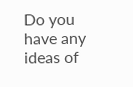Do you have any ideas of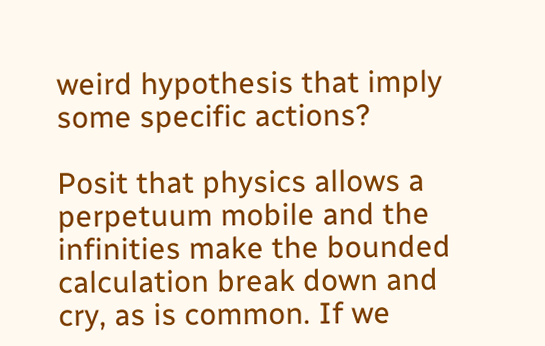weird hypothesis that imply some specific actions?

Posit that physics allows a perpetuum mobile and the infinities make the bounded calculation break down and cry, as is common. If we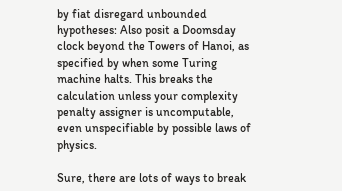by fiat disregard unbounded hypotheses: Also posit a Doomsday clock beyond the Towers of Hanoi, as specified by when some Turing machine halts. This breaks the calculation unless your complexity penalty assigner is uncomputable, even unspecifiable by possible laws of physics.

Sure, there are lots of ways to break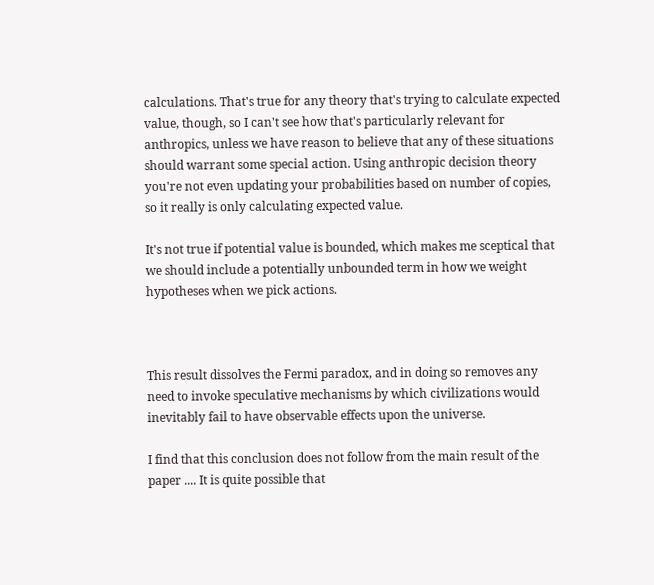calculations. That's true for any theory that's trying to calculate expected value, though, so I can't see how that's particularly relevant for anthropics, unless we have reason to believe that any of these situations should warrant some special action. Using anthropic decision theory you're not even updating your probabilities based on number of copies, so it really is only calculating expected value.

It's not true if potential value is bounded, which makes me sceptical that we should include a potentially unbounded term in how we weight hypotheses when we pick actions.



This result dissolves the Fermi paradox, and in doing so removes any need to invoke speculative mechanisms by which civilizations would inevitably fail to have observable effects upon the universe.

I find that this conclusion does not follow from the main result of the paper .... It is quite possible that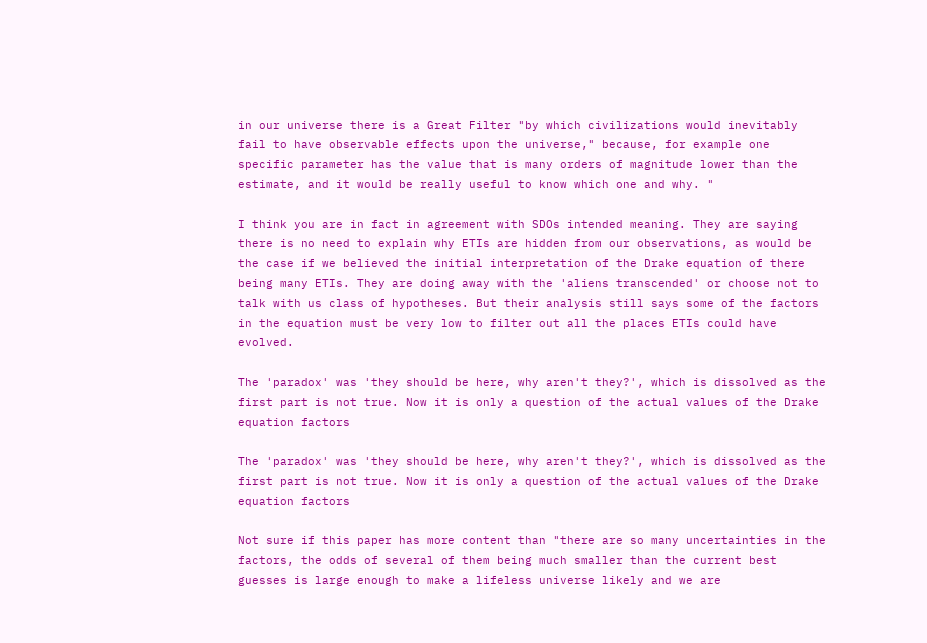in our universe there is a Great Filter "by which civilizations would inevitably fail to have observable effects upon the universe," because, for example one specific parameter has the value that is many orders of magnitude lower than the estimate, and it would be really useful to know which one and why. "

I think you are in fact in agreement with SDOs intended meaning. They are saying there is no need to explain why ETIs are hidden from our observations, as would be the case if we believed the initial interpretation of the Drake equation of there being many ETIs. They are doing away with the 'aliens transcended' or choose not to talk with us class of hypotheses. But their analysis still says some of the factors in the equation must be very low to filter out all the places ETIs could have evolved.

The 'paradox' was 'they should be here, why aren't they?', which is dissolved as the first part is not true. Now it is only a question of the actual values of the Drake equation factors

The 'paradox' was 'they should be here, why aren't they?', which is dissolved as the first part is not true. Now it is only a question of the actual values of the Drake equation factors

Not sure if this paper has more content than "there are so many uncertainties in the factors, the odds of several of them being much smaller than the current best guesses is large enough to make a lifeless universe likely and we are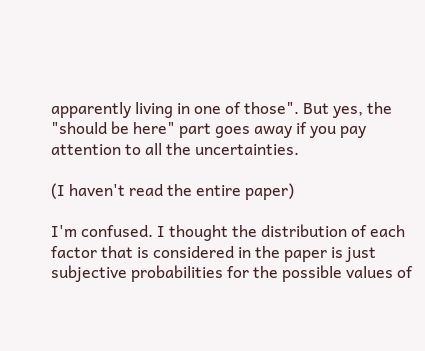apparently living in one of those". But yes, the "should be here" part goes away if you pay attention to all the uncertainties.

(I haven't read the entire paper)

I'm confused. I thought the distribution of each factor that is considered in the paper is just subjective probabilities for the possible values of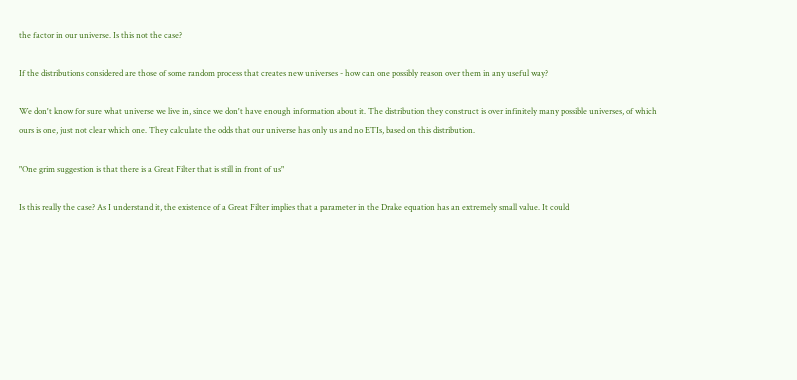the factor in our universe. Is this not the case?

If the distributions considered are those of some random process that creates new universes - how can one possibly reason over them in any useful way?

We don't know for sure what universe we live in, since we don't have enough information about it. The distribution they construct is over infinitely many possible universes, of which ours is one, just not clear which one. They calculate the odds that our universe has only us and no ETIs, based on this distribution.

"One grim suggestion is that there is a Great Filter that is still in front of us"

Is this really the case? As I understand it, the existence of a Great Filter implies that a parameter in the Drake equation has an extremely small value. It could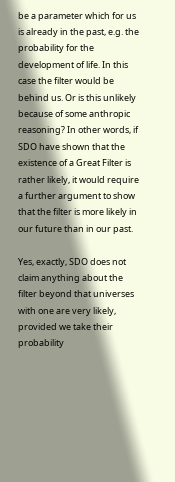be a parameter which for us is already in the past, e.g. the probability for the development of life. In this case the filter would be behind us. Or is this unlikely because of some anthropic reasoning? In other words, if SDO have shown that the existence of a Great Filter is rather likely, it would require a further argument to show that the filter is more likely in our future than in our past.

Yes, exactly, SDO does not claim anything about the filter beyond that universes with one are very likely, provided we take their probability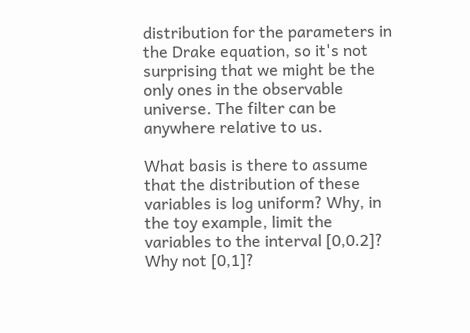distribution for the parameters in the Drake equation, so it's not surprising that we might be the only ones in the observable universe. The filter can be anywhere relative to us.

What basis is there to assume that the distribution of these variables is log uniform? Why, in the toy example, limit the variables to the interval [0,0.2]? Why not [0,1]?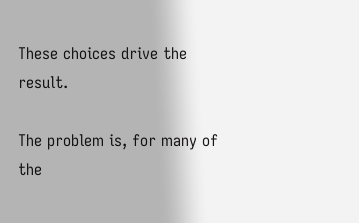These choices drive the result.

The problem is, for many of the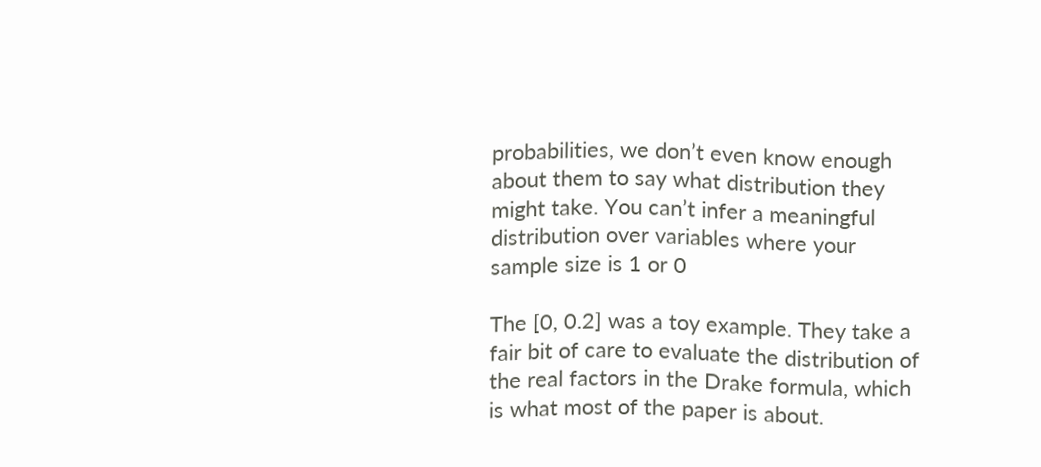probabilities, we don’t even know enough about them to say what distribution they might take. You can’t infer a meaningful distribution over variables where your sample size is 1 or 0

The [0, 0.2] was a toy example. They take a fair bit of care to evaluate the distribution of the real factors in the Drake formula, which is what most of the paper is about.